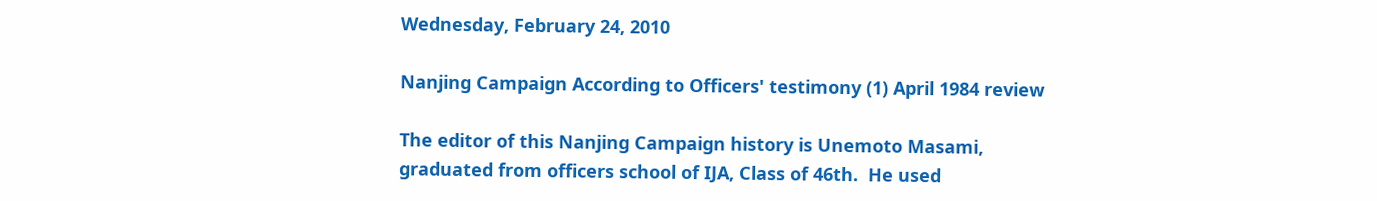Wednesday, February 24, 2010

Nanjing Campaign According to Officers' testimony (1) April 1984 review

The editor of this Nanjing Campaign history is Unemoto Masami, graduated from officers school of IJA, Class of 46th.  He used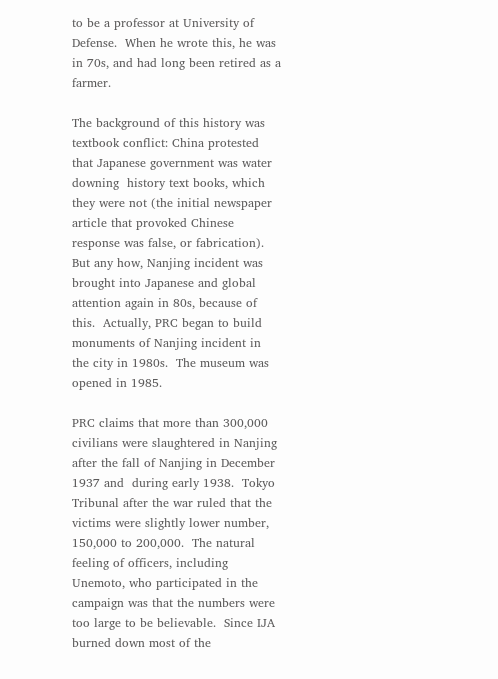to be a professor at University of Defense.  When he wrote this, he was in 70s, and had long been retired as a farmer.

The background of this history was textbook conflict: China protested that Japanese government was water downing  history text books, which they were not (the initial newspaper article that provoked Chinese response was false, or fabrication).  But any how, Nanjing incident was brought into Japanese and global attention again in 80s, because of this.  Actually, PRC began to build monuments of Nanjing incident in the city in 1980s.  The museum was opened in 1985.

PRC claims that more than 300,000 civilians were slaughtered in Nanjing after the fall of Nanjing in December 1937 and  during early 1938.  Tokyo Tribunal after the war ruled that the victims were slightly lower number, 150,000 to 200,000.  The natural feeling of officers, including Unemoto, who participated in the campaign was that the numbers were too large to be believable.  Since IJA burned down most of the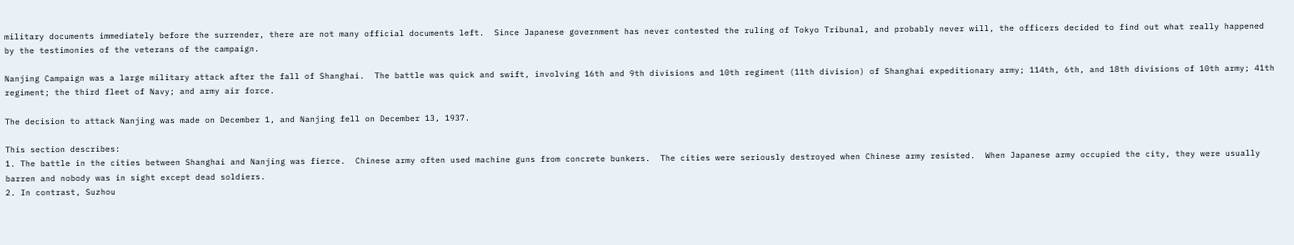military documents immediately before the surrender, there are not many official documents left.  Since Japanese government has never contested the ruling of Tokyo Tribunal, and probably never will, the officers decided to find out what really happened by the testimonies of the veterans of the campaign.

Nanjing Campaign was a large military attack after the fall of Shanghai.  The battle was quick and swift, involving 16th and 9th divisions and 10th regiment (11th division) of Shanghai expeditionary army; 114th, 6th, and 18th divisions of 10th army; 41th regiment; the third fleet of Navy; and army air force.

The decision to attack Nanjing was made on December 1, and Nanjing fell on December 13, 1937.

This section describes:
1. The battle in the cities between Shanghai and Nanjing was fierce.  Chinese army often used machine guns from concrete bunkers.  The cities were seriously destroyed when Chinese army resisted.  When Japanese army occupied the city, they were usually barren and nobody was in sight except dead soldiers.
2. In contrast, Suzhou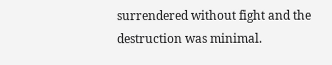surrendered without fight and the destruction was minimal.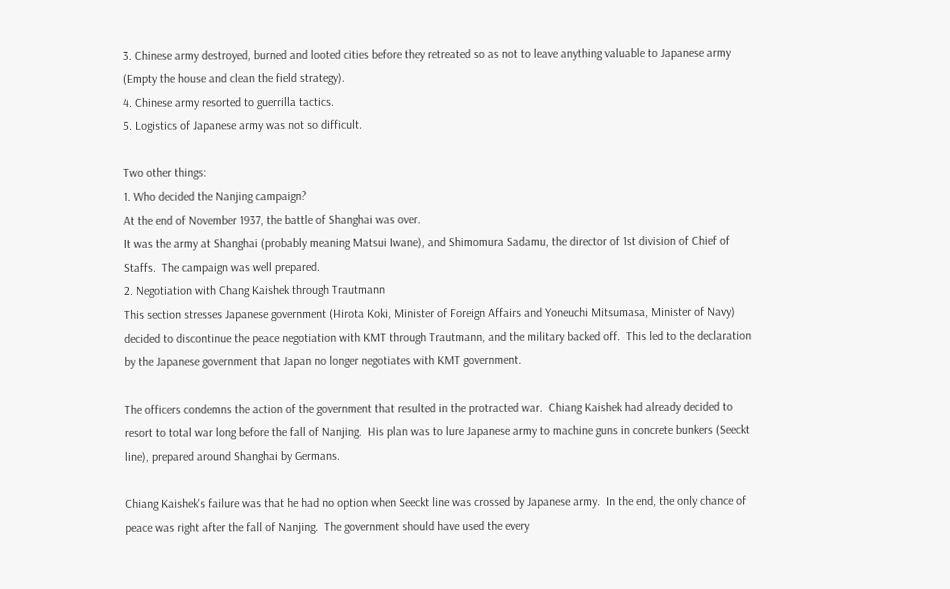3. Chinese army destroyed, burned and looted cities before they retreated so as not to leave anything valuable to Japanese army (Empty the house and clean the field strategy).
4. Chinese army resorted to guerrilla tactics.
5. Logistics of Japanese army was not so difficult.

Two other things:
1. Who decided the Nanjing campaign?
At the end of November 1937, the battle of Shanghai was over.
It was the army at Shanghai (probably meaning Matsui Iwane), and Shimomura Sadamu, the director of 1st division of Chief of Staffs.  The campaign was well prepared.
2. Negotiation with Chang Kaishek through Trautmann
This section stresses Japanese government (Hirota Koki, Minister of Foreign Affairs and Yoneuchi Mitsumasa, Minister of Navy) decided to discontinue the peace negotiation with KMT through Trautmann, and the military backed off.  This led to the declaration by the Japanese government that Japan no longer negotiates with KMT government.

The officers condemns the action of the government that resulted in the protracted war.  Chiang Kaishek had already decided to resort to total war long before the fall of Nanjing.  His plan was to lure Japanese army to machine guns in concrete bunkers (Seeckt line), prepared around Shanghai by Germans.

Chiang Kaishek's failure was that he had no option when Seeckt line was crossed by Japanese army.  In the end, the only chance of peace was right after the fall of Nanjing.  The government should have used the every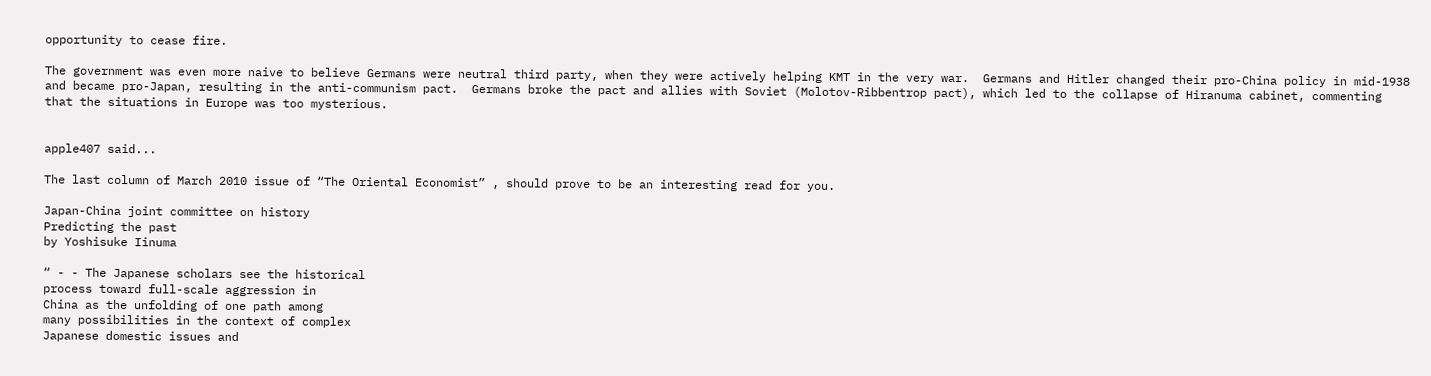opportunity to cease fire.

The government was even more naive to believe Germans were neutral third party, when they were actively helping KMT in the very war.  Germans and Hitler changed their pro-China policy in mid-1938 and became pro-Japan, resulting in the anti-communism pact.  Germans broke the pact and allies with Soviet (Molotov-Ribbentrop pact), which led to the collapse of Hiranuma cabinet, commenting that the situations in Europe was too mysterious.


apple407 said...

The last column of March 2010 issue of “The Oriental Economist” , should prove to be an interesting read for you.

Japan-China joint committee on history
Predicting the past
by Yoshisuke Iinuma

“ - - The Japanese scholars see the historical
process toward full-scale aggression in
China as the unfolding of one path among
many possibilities in the context of complex
Japanese domestic issues and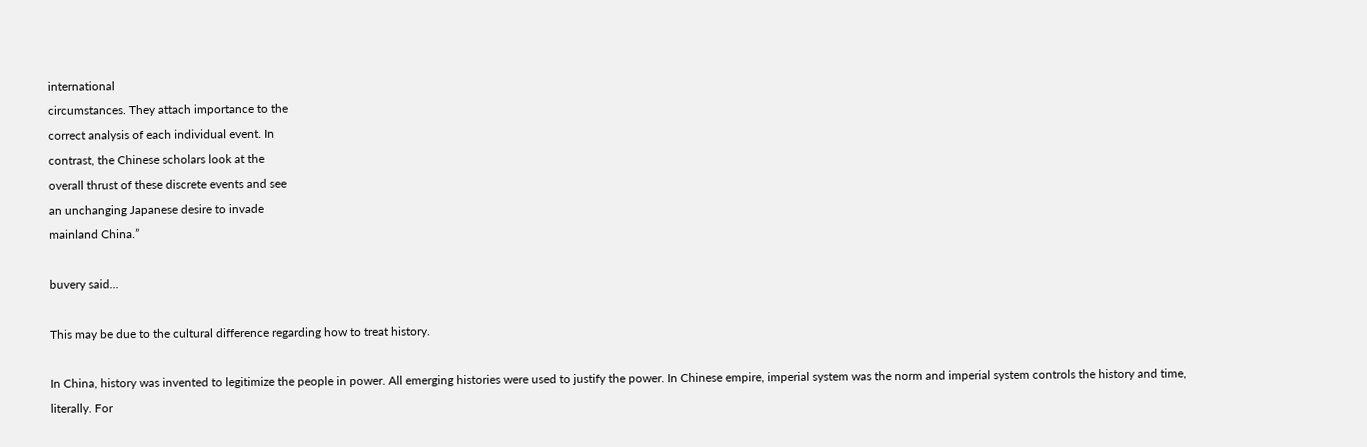international
circumstances. They attach importance to the
correct analysis of each individual event. In
contrast, the Chinese scholars look at the
overall thrust of these discrete events and see
an unchanging Japanese desire to invade
mainland China.”

buvery said...

This may be due to the cultural difference regarding how to treat history.

In China, history was invented to legitimize the people in power. All emerging histories were used to justify the power. In Chinese empire, imperial system was the norm and imperial system controls the history and time, literally. For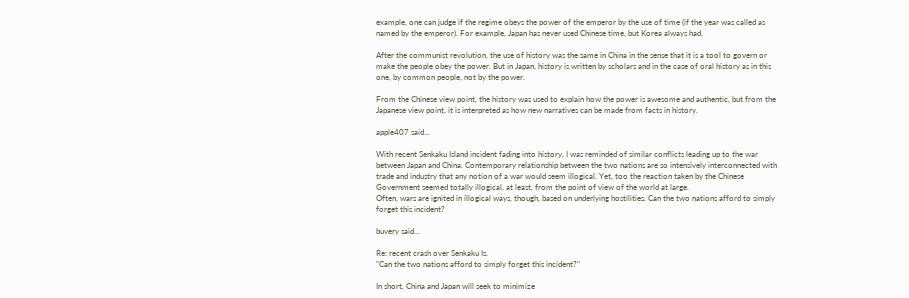example, one can judge if the regime obeys the power of the emperor by the use of time (if the year was called as named by the emperor). For example, Japan has never used Chinese time, but Korea always had.

After the communist revolution, the use of history was the same in China in the sense that it is a tool to govern or make the people obey the power. But in Japan, history is written by scholars and in the case of oral history as in this one, by common people, not by the power.

From the Chinese view point, the history was used to explain how the power is awesome and authentic, but from the Japanese view point, it is interpreted as how new narratives can be made from facts in history.

apple407 said...

With recent Senkaku Island incident fading into history, I was reminded of similar conflicts leading up to the war between Japan and China. Contemporary relationship between the two nations are so intensively interconnected with trade and industry that any notion of a war would seem illogical. Yet, too the reaction taken by the Chinese Government seemed totally illogical, at least, from the point of view of the world at large.
Often, wars are ignited in illogical ways, though, based on underlying hostilities. Can the two nations afford to simply forget this incident?

buvery said...

Re: recent crash over Senkaku Is.
"Can the two nations afford to simply forget this incident?"

In short, China and Japan will seek to minimize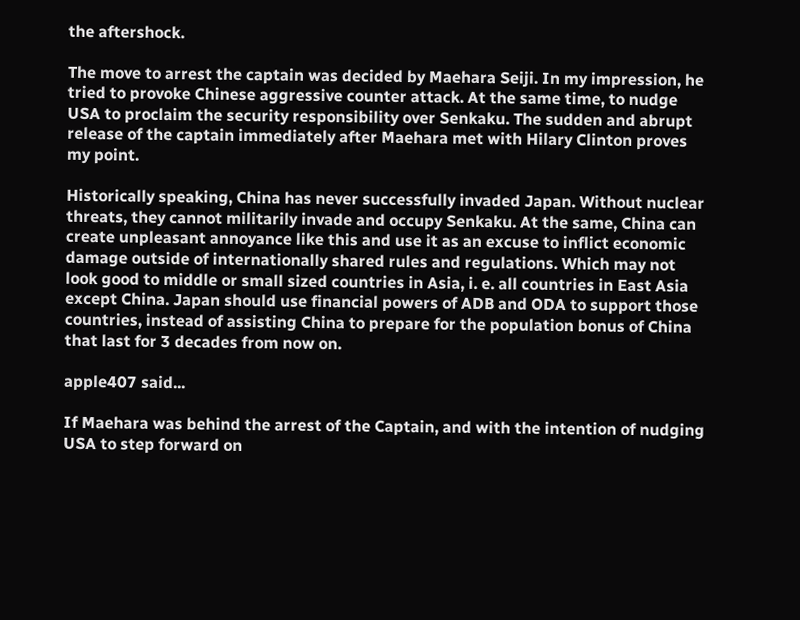the aftershock.

The move to arrest the captain was decided by Maehara Seiji. In my impression, he tried to provoke Chinese aggressive counter attack. At the same time, to nudge USA to proclaim the security responsibility over Senkaku. The sudden and abrupt release of the captain immediately after Maehara met with Hilary Clinton proves my point.

Historically speaking, China has never successfully invaded Japan. Without nuclear threats, they cannot militarily invade and occupy Senkaku. At the same, China can create unpleasant annoyance like this and use it as an excuse to inflict economic damage outside of internationally shared rules and regulations. Which may not look good to middle or small sized countries in Asia, i. e. all countries in East Asia except China. Japan should use financial powers of ADB and ODA to support those countries, instead of assisting China to prepare for the population bonus of China that last for 3 decades from now on.

apple407 said...

If Maehara was behind the arrest of the Captain, and with the intention of nudging USA to step forward on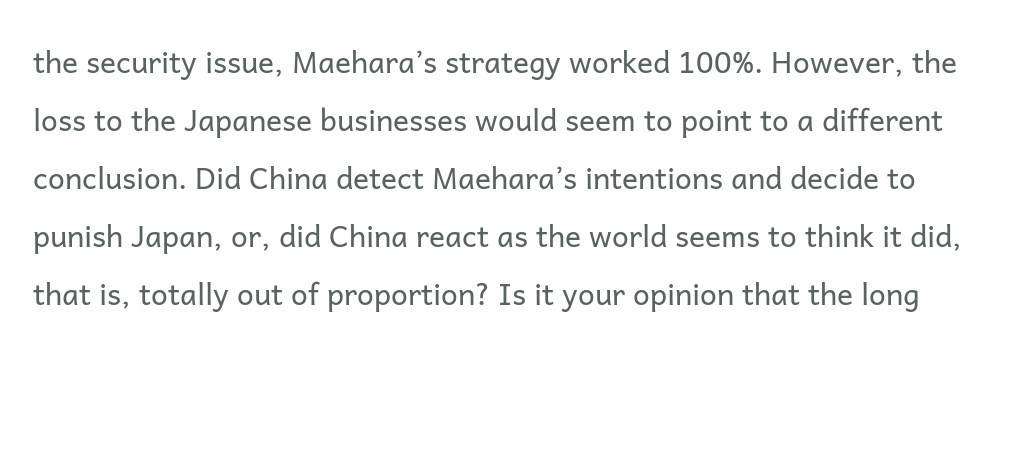the security issue, Maehara’s strategy worked 100%. However, the loss to the Japanese businesses would seem to point to a different conclusion. Did China detect Maehara’s intentions and decide to punish Japan, or, did China react as the world seems to think it did, that is, totally out of proportion? Is it your opinion that the long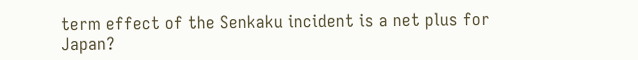term effect of the Senkaku incident is a net plus for Japan?